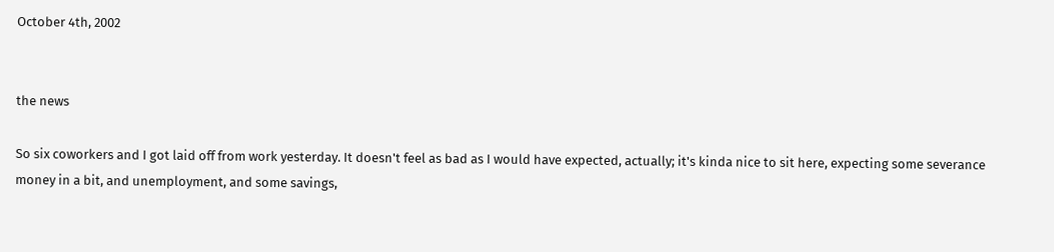October 4th, 2002


the news

So six coworkers and I got laid off from work yesterday. It doesn't feel as bad as I would have expected, actually; it's kinda nice to sit here, expecting some severance money in a bit, and unemployment, and some savings,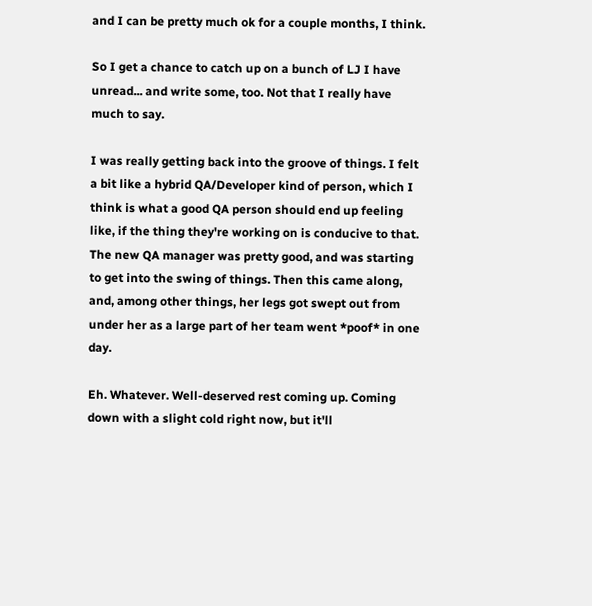and I can be pretty much ok for a couple months, I think.

So I get a chance to catch up on a bunch of LJ I have unread... and write some, too. Not that I really have much to say.

I was really getting back into the groove of things. I felt a bit like a hybrid QA/Developer kind of person, which I think is what a good QA person should end up feeling like, if the thing they're working on is conducive to that. The new QA manager was pretty good, and was starting to get into the swing of things. Then this came along, and, among other things, her legs got swept out from under her as a large part of her team went *poof* in one day.

Eh. Whatever. Well-deserved rest coming up. Coming down with a slight cold right now, but it'll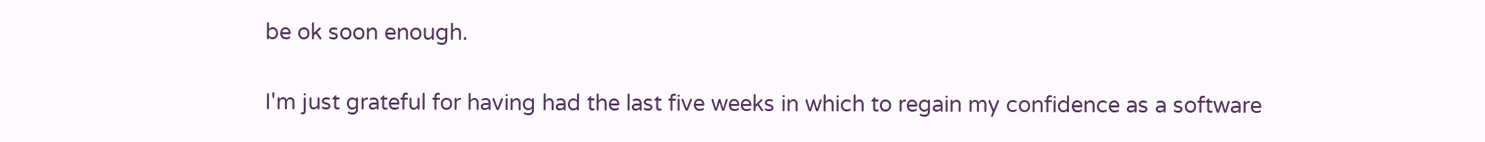be ok soon enough.

I'm just grateful for having had the last five weeks in which to regain my confidence as a software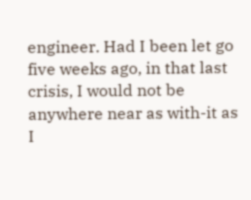engineer. Had I been let go five weeks ago, in that last crisis, I would not be anywhere near as with-it as I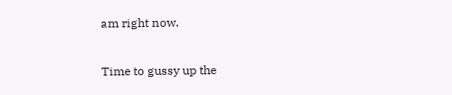am right now.

Time to gussy up the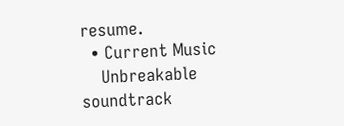resume.
  • Current Music
    Unbreakable soundtrack